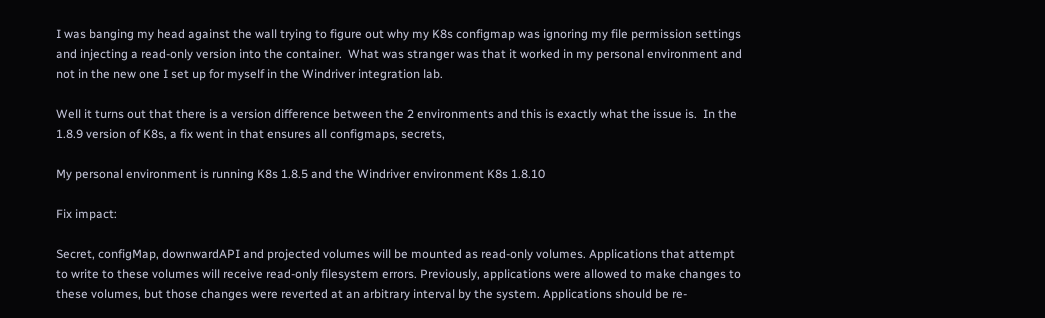I was banging my head against the wall trying to figure out why my K8s configmap was ignoring my file permission settings and injecting a read-only version into the container.  What was stranger was that it worked in my personal environment and not in the new one I set up for myself in the Windriver integration lab.

Well it turns out that there is a version difference between the 2 environments and this is exactly what the issue is.  In the 1.8.9 version of K8s, a fix went in that ensures all configmaps, secrets,

My personal environment is running K8s 1.8.5 and the Windriver environment K8s 1.8.10

Fix impact:

Secret, configMap, downwardAPI and projected volumes will be mounted as read-only volumes. Applications that attempt to write to these volumes will receive read-only filesystem errors. Previously, applications were allowed to make changes to these volumes, but those changes were reverted at an arbitrary interval by the system. Applications should be re-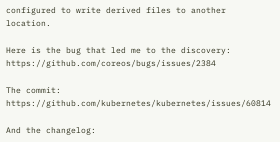configured to write derived files to another location.

Here is the bug that led me to the discovery: https://github.com/coreos/bugs/issues/2384

The commit: https://github.com/kubernetes/kubernetes/issues/60814

And the changelog: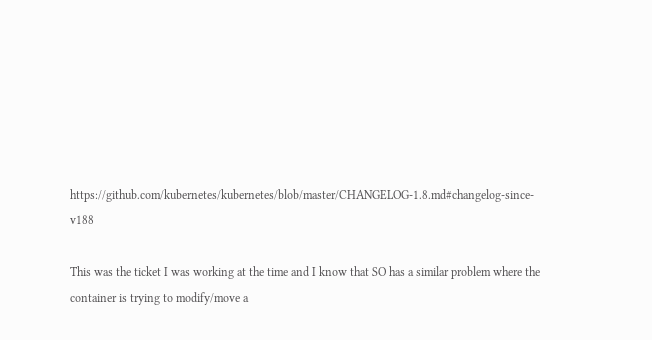https://github.com/kubernetes/kubernetes/blob/master/CHANGELOG-1.8.md#changelog-since-v188

This was the ticket I was working at the time and I know that SO has a similar problem where the container is trying to modify/move a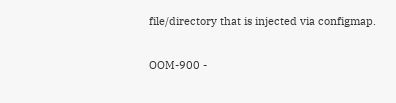file/directory that is injected via configmap.

OOM-900 -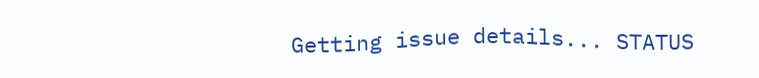Getting issue details... STATUS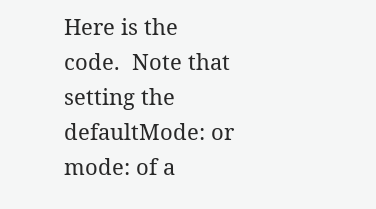Here is the code.  Note that setting the defaultMode: or mode: of a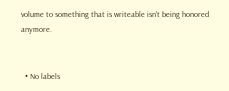volume to something that is writeable isn't being honored anymore.


  • No labels